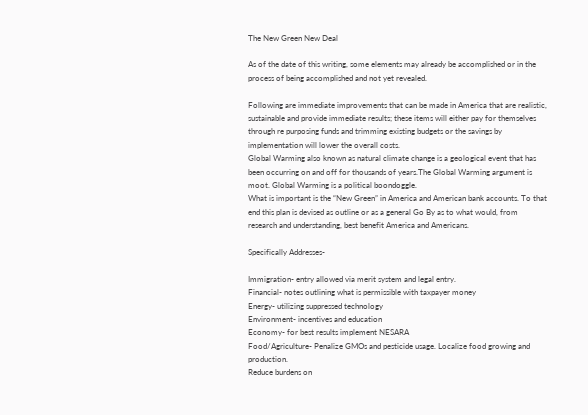The New Green New Deal

As of the date of this writing, some elements may already be accomplished or in the process of being accomplished and not yet revealed.

Following are immediate improvements that can be made in America that are realistic, sustainable and provide immediate results; these items will either pay for themselves through re purposing funds and trimming existing budgets or the savings by implementation will lower the overall costs.
Global Warming also known as natural climate change is a geological event that has been occurring on and off for thousands of years.The Global Warming argument is moot. Global Warming is a political boondoggle.
What is important is the “New Green” in America and American bank accounts. To that end this plan is devised as outline or as a general Go By as to what would, from research and understanding, best benefit America and Americans.

Specifically Addresses-

Immigration- entry allowed via merit system and legal entry.
Financial- notes outlining what is permissible with taxpayer money
Energy- utilizing suppressed technology
Environment- incentives and education
Economy- for best results implement NESARA
Food/Agriculture- Penalize GMOs and pesticide usage. Localize food growing and production.
Reduce burdens on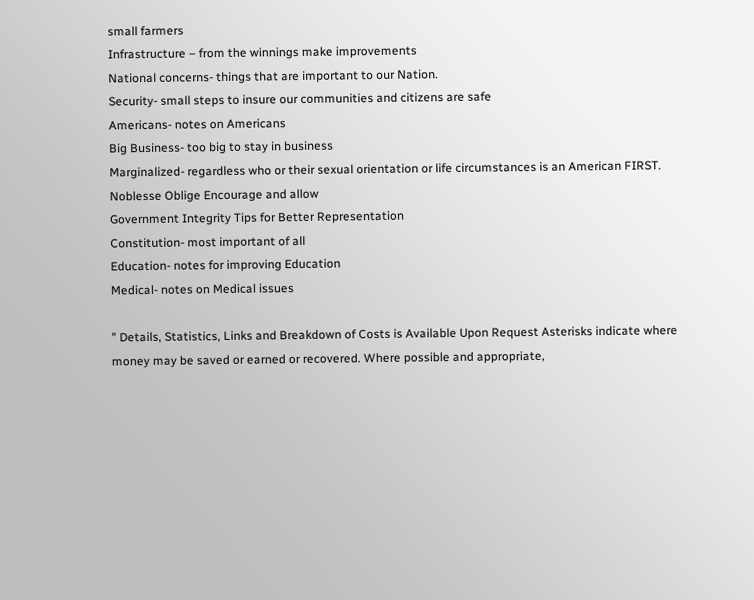small farmers
Infrastructure – from the winnings make improvements
National concerns- things that are important to our Nation.
Security- small steps to insure our communities and citizens are safe
Americans- notes on Americans
Big Business- too big to stay in business
Marginalized- regardless who or their sexual orientation or life circumstances is an American FIRST.
Noblesse Oblige Encourage and allow
Government Integrity Tips for Better Representation
Constitution- most important of all
Education- notes for improving Education
Medical- notes on Medical issues

" Details, Statistics, Links and Breakdown of Costs is Available Upon Request Asterisks indicate where money may be saved or earned or recovered. Where possible and appropriate,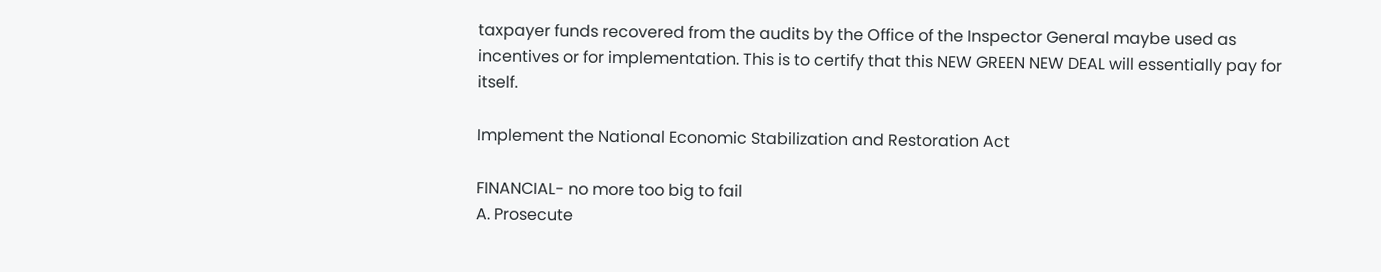taxpayer funds recovered from the audits by the Office of the Inspector General maybe used as incentives or for implementation. This is to certify that this NEW GREEN NEW DEAL will essentially pay for itself.

Implement the National Economic Stabilization and Restoration Act

FINANCIAL- no more too big to fail
A. Prosecute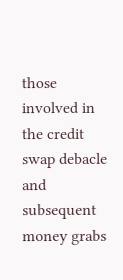those involved in the credit swap debacle and subsequent money grabs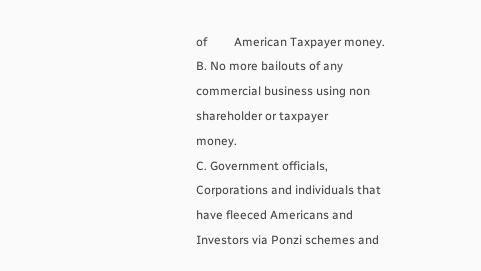of         American Taxpayer money.
B. No more bailouts of any commercial business using non shareholder or taxpayer              money.
C. Government officials, Corporations and individuals that have fleeced Americans and         Investors via Ponzi schemes and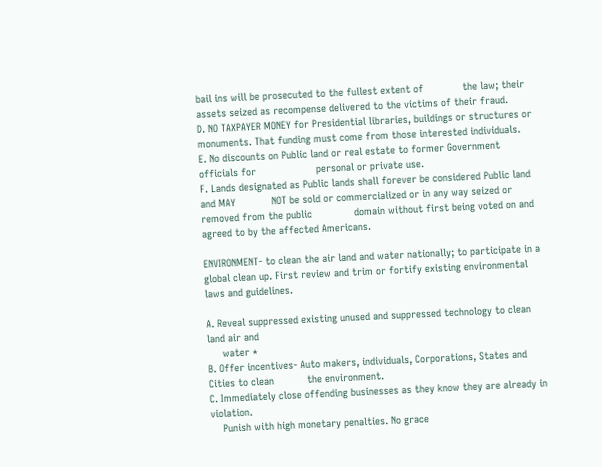bail ins will be prosecuted to the fullest extent of             the law; their assets seized as recompense delivered to the victims of their fraud.
D. NO TAXPAYER MONEY for Presidential libraries, buildings or structures or                         monuments. That funding must come from those interested individuals.
E. No discounts on Public land or real estate to former Government officials for                    personal or private use.
F. Lands designated as Public lands shall forever be considered Public land and MAY            NOT be sold or commercialized or in any way seized or removed from the public              domain without first being voted on and agreed to by the affected Americans.

ENVIRONMENT- to clean the air land and water nationally; to participate in a global clean up. First review and trim or fortify existing environmental laws and guidelines.

A. Reveal suppressed existing unused and suppressed technology to clean land air and
     water *
B. Offer incentives- Auto makers, individuals, Corporations, States and Cities to clean           the environment.
C. Immediately close offending businesses as they know they are already in violation.
    Punish with high monetary penalties. No grace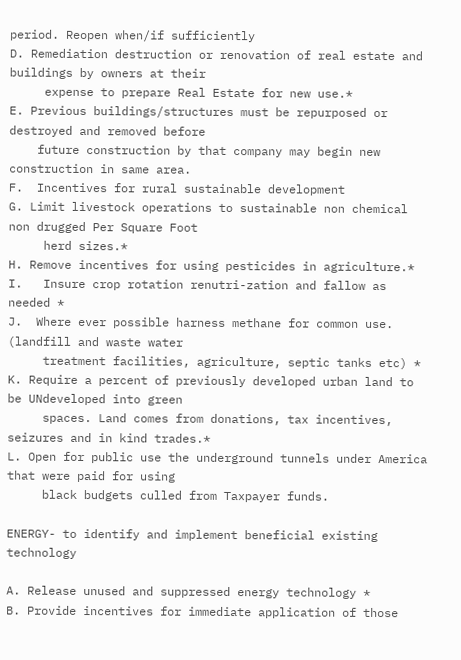period. Reopen when/if sufficiently
D. Remediation destruction or renovation of real estate and buildings by owners at their
     expense to prepare Real Estate for new use.*
E. Previous buildings/structures must be repurposed or destroyed and removed before
    future construction by that company may begin new construction in same area.
F.  Incentives for rural sustainable development
G. Limit livestock operations to sustainable non chemical non drugged Per Square Foot
     herd sizes.*
H. Remove incentives for using pesticides in agriculture.*
I.   Insure crop rotation renutri-zation and fallow as needed *
J.  Where ever possible harness methane for common use. (landfill and waste water
     treatment facilities, agriculture, septic tanks etc) *
K. Require a percent of previously developed urban land to be UNdeveloped into green
     spaces. Land comes from donations, tax incentives, seizures and in kind trades.*
L. Open for public use the underground tunnels under America that were paid for using
     black budgets culled from Taxpayer funds.

ENERGY- to identify and implement beneficial existing technology

A. Release unused and suppressed energy technology *
B. Provide incentives for immediate application of those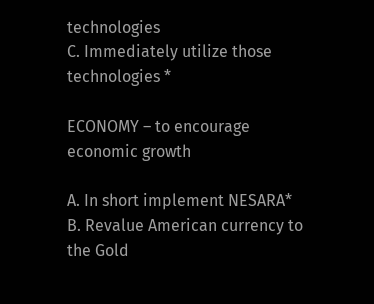technologies
C. Immediately utilize those technologies *

ECONOMY – to encourage economic growth

A. In short implement NESARA*
B. Revalue American currency to the Gold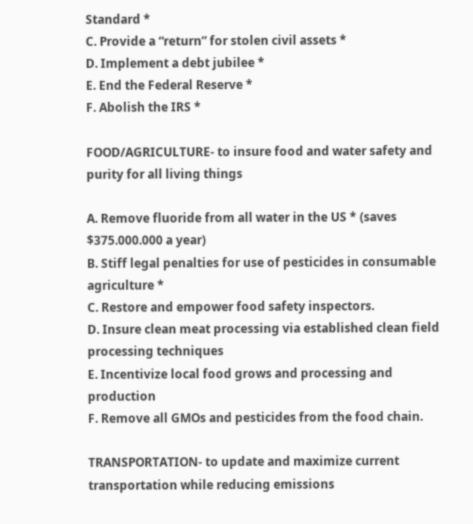Standard *
C. Provide a “return” for stolen civil assets *
D. Implement a debt jubilee *
E. End the Federal Reserve *
F. Abolish the IRS *

FOOD/AGRICULTURE- to insure food and water safety and purity for all living things

A. Remove fluoride from all water in the US * (saves $375.000.000 a year)
B. Stiff legal penalties for use of pesticides in consumable agriculture *
C. Restore and empower food safety inspectors.
D. Insure clean meat processing via established clean field processing techniques
E. Incentivize local food grows and processing and production
F. Remove all GMOs and pesticides from the food chain.

TRANSPORTATION- to update and maximize current transportation while reducing emissions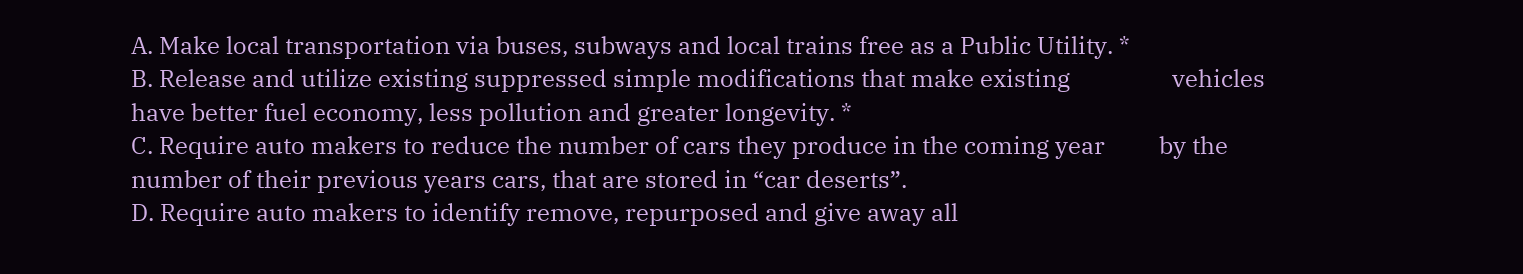A. Make local transportation via buses, subways and local trains free as a Public Utility. *
B. Release and utilize existing suppressed simple modifications that make existing                 vehicles have better fuel economy, less pollution and greater longevity. *
C. Require auto makers to reduce the number of cars they produce in the coming year         by the number of their previous years cars, that are stored in “car deserts”.
D. Require auto makers to identify remove, repurposed and give away all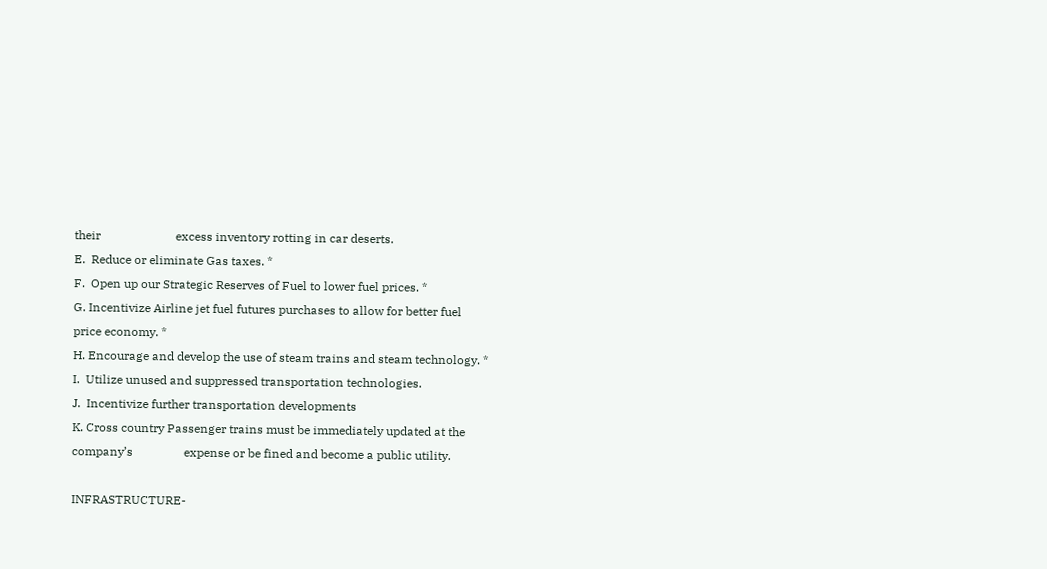their                         excess inventory rotting in car deserts.
E.  Reduce or eliminate Gas taxes. *
F.  Open up our Strategic Reserves of Fuel to lower fuel prices. *
G. Incentivize Airline jet fuel futures purchases to allow for better fuel price economy. *
H. Encourage and develop the use of steam trains and steam technology. *
I.  Utilize unused and suppressed transportation technologies.
J.  Incentivize further transportation developments
K. Cross country Passenger trains must be immediately updated at the company’s                 expense or be fined and become a public utility.

INFRASTRUCTURE-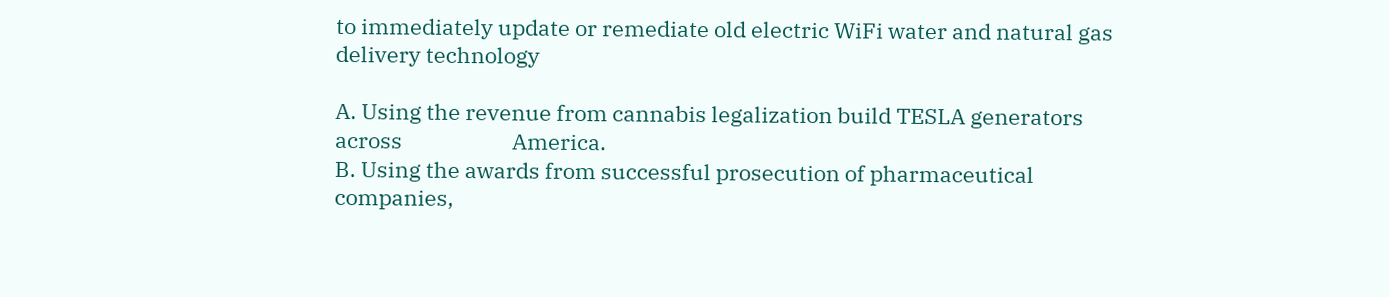to immediately update or remediate old electric WiFi water and natural gas delivery technology

A. Using the revenue from cannabis legalization build TESLA generators across                      America.
B. Using the awards from successful prosecution of pharmaceutical companies,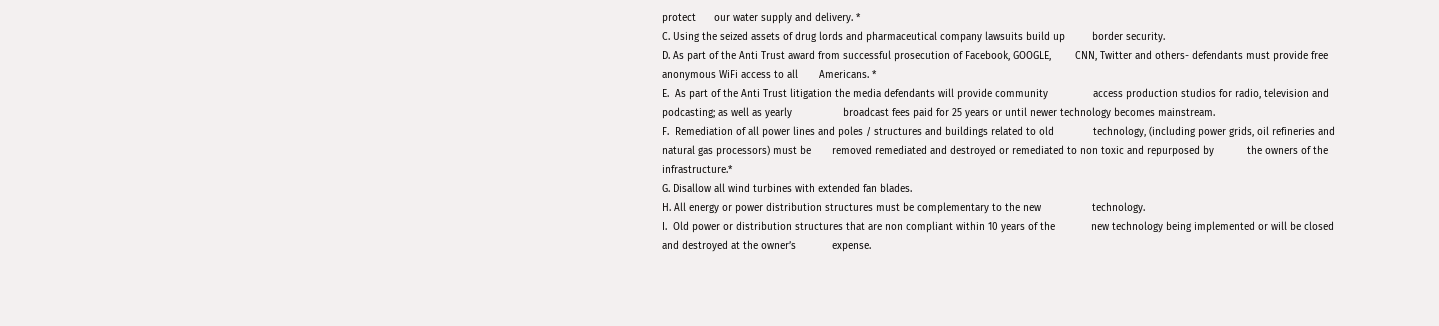protect      our water supply and delivery. *
C. Using the seized assets of drug lords and pharmaceutical company lawsuits build up         border security.
D. As part of the Anti Trust award from successful prosecution of Facebook, GOOGLE,        CNN, Twitter and others- defendants must provide free anonymous WiFi access to all       Americans. *
E.  As part of the Anti Trust litigation the media defendants will provide community               access production studios for radio, television and podcasting; as well as yearly                 broadcast fees paid for 25 years or until newer technology becomes mainstream.
F.  Remediation of all power lines and poles / structures and buildings related to old             technology, (including power grids, oil refineries and natural gas processors) must be       removed remediated and destroyed or remediated to non toxic and repurposed by           the owners of the infrastructure.*
G. Disallow all wind turbines with extended fan blades.
H. All energy or power distribution structures must be complementary to the new                 technology.
I.  Old power or distribution structures that are non compliant within 10 years of the            new technology being implemented or will be closed and destroyed at the owner’s            expense.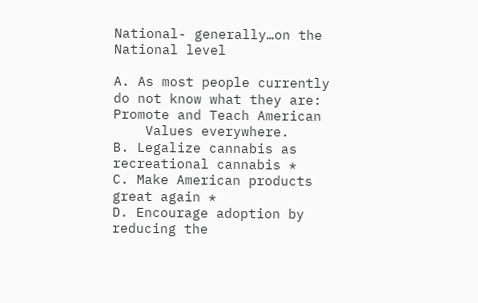National- generally…on the National level

A. As most people currently do not know what they are: Promote and Teach American
    Values everywhere.
B. Legalize cannabis as recreational cannabis *
C. Make American products great again *
D. Encourage adoption by reducing the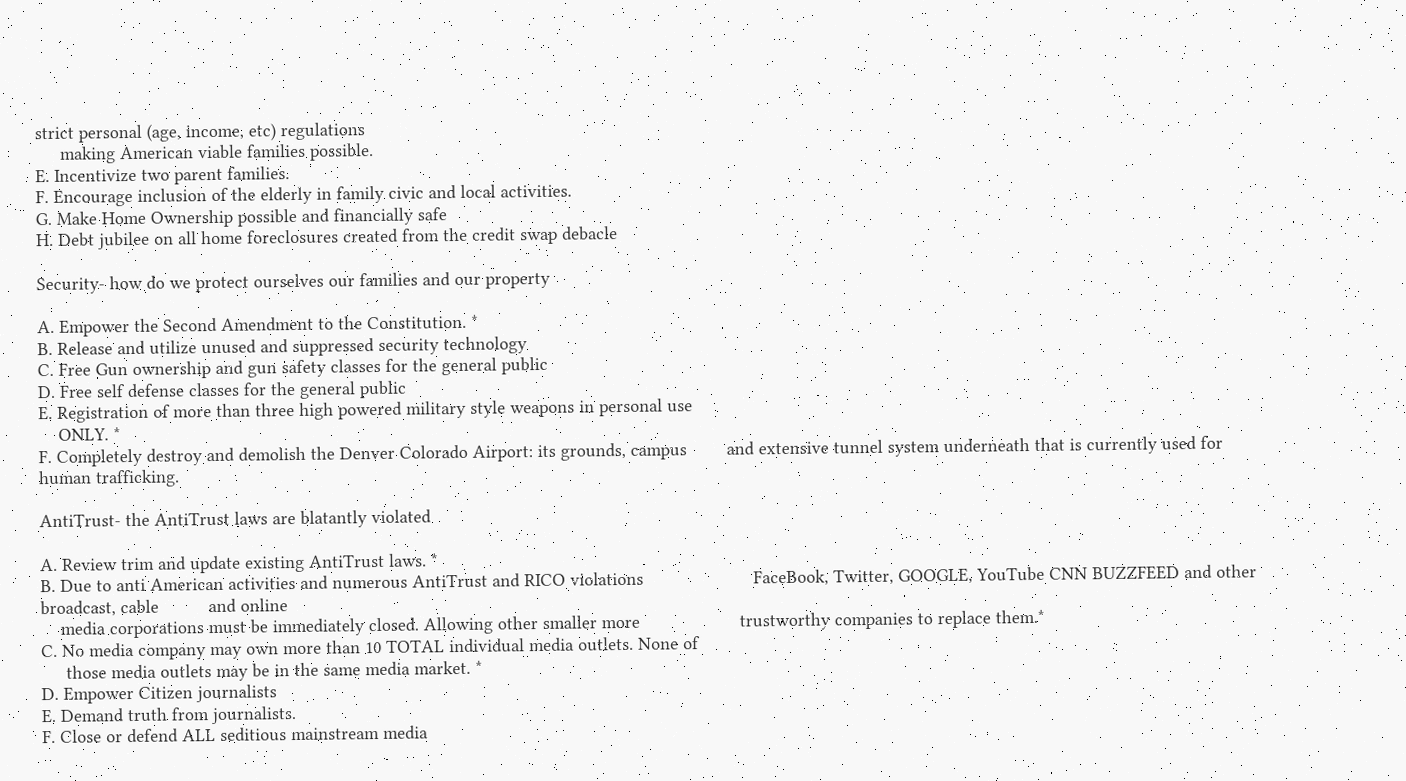strict personal (age, income, etc) regulations
     making American viable families possible.
E. Incentivize two parent families.
F. Encourage inclusion of the elderly in family civic and local activities.
G. Make Home Ownership possible and financially safe
H. Debt jubilee on all home foreclosures created from the credit swap debacle

Security- how do we protect ourselves our families and our property

A. Empower the Second Amendment to the Constitution. *
B. Release and utilize unused and suppressed security technology
C. Free Gun ownership and gun safety classes for the general public
D. Free self defense classes for the general public
E. Registration of more than three high powered military style weapons in personal use
    ONLY. *
F. Completely destroy and demolish the Denver Colorado Airport: its grounds, campus        and extensive tunnel system underneath that is currently used for human trafficking.

AntiTrust- the AntiTrust laws are blatantly violated

A. Review trim and update existing AntiTrust laws. *
B. Due to anti American activities and numerous AntiTrust and RICO violations                      FaceBook, Twitter, GOOGLE, YouTube CNN BUZZFEED and other broadcast, cable          and online
    media corporations must be immediately closed. Allowing other smaller more                    trustworthy companies to replace them.*
C. No media company may own more than 10 TOTAL individual media outlets. None of
     those media outlets may be in the same media market. *
D. Empower Citizen journalists
E. Demand truth from journalists.
F. Close or defend ALL seditious mainstream media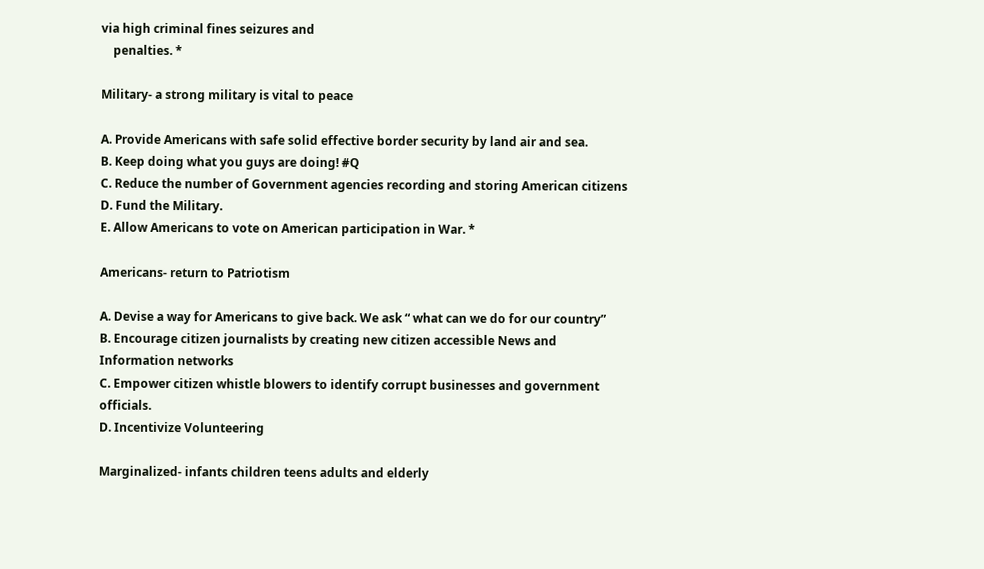via high criminal fines seizures and
    penalties. *

Military- a strong military is vital to peace

A. Provide Americans with safe solid effective border security by land air and sea.
B. Keep doing what you guys are doing! #Q
C. Reduce the number of Government agencies recording and storing American citizens
D. Fund the Military.
E. Allow Americans to vote on American participation in War. *

Americans- return to Patriotism

A. Devise a way for Americans to give back. We ask “ what can we do for our country”
B. Encourage citizen journalists by creating new citizen accessible News and                          Information networks
C. Empower citizen whistle blowers to identify corrupt businesses and government              officials.
D. Incentivize Volunteering

Marginalized- infants children teens adults and elderly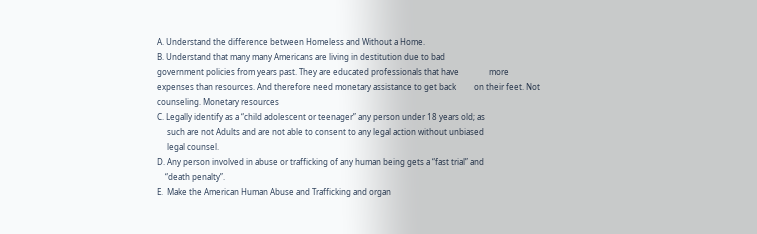A. Understand the difference between Homeless and Without a Home.
B. Understand that many many Americans are living in destitution due to bad                         government policies from years past. They are educated professionals that have               more expenses than resources. And therefore need monetary assistance to get back         on their feet. Not counseling. Monetary resources
C. Legally identify as a “child adolescent or teenager” any person under 18 years old; as
     such are not Adults and are not able to consent to any legal action without unbiased
     legal counsel.
D. Any person involved in abuse or trafficking of any human being gets a “fast trial” and
    “death penalty”.
E.  Make the American Human Abuse and Trafficking and organ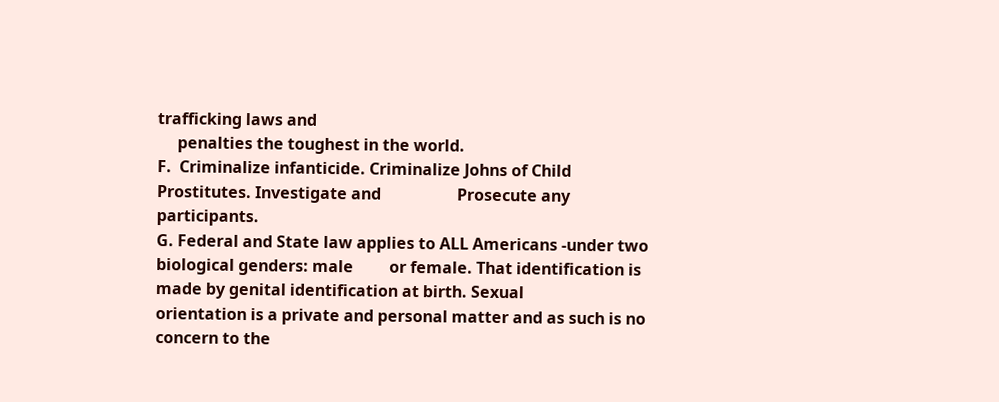trafficking laws and
     penalties the toughest in the world.
F.  Criminalize infanticide. Criminalize Johns of Child Prostitutes. Investigate and                   Prosecute any participants.
G. Federal and State law applies to ALL Americans -under two biological genders: male         or female. That identification is made by genital identification at birth. Sexual                     orientation is a private and personal matter and as such is no concern to the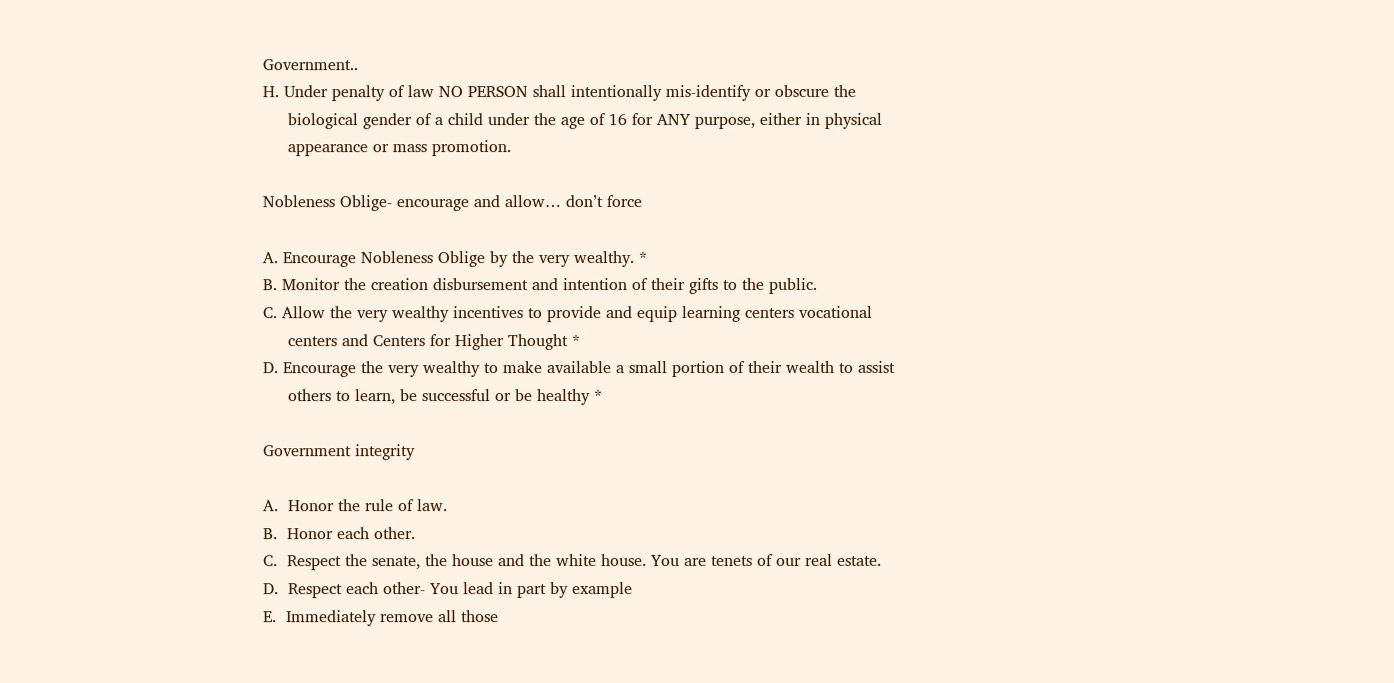Government..
H. Under penalty of law NO PERSON shall intentionally mis-identify or obscure the
     biological gender of a child under the age of 16 for ANY purpose, either in physical
     appearance or mass promotion.

Nobleness Oblige- encourage and allow… don’t force

A. Encourage Nobleness Oblige by the very wealthy. *
B. Monitor the creation disbursement and intention of their gifts to the public.
C. Allow the very wealthy incentives to provide and equip learning centers vocational
     centers and Centers for Higher Thought *
D. Encourage the very wealthy to make available a small portion of their wealth to assist
     others to learn, be successful or be healthy *

Government integrity

A.  Honor the rule of law.
B.  Honor each other.
C.  Respect the senate, the house and the white house. You are tenets of our real estate.
D.  Respect each other- You lead in part by example
E.  Immediately remove all those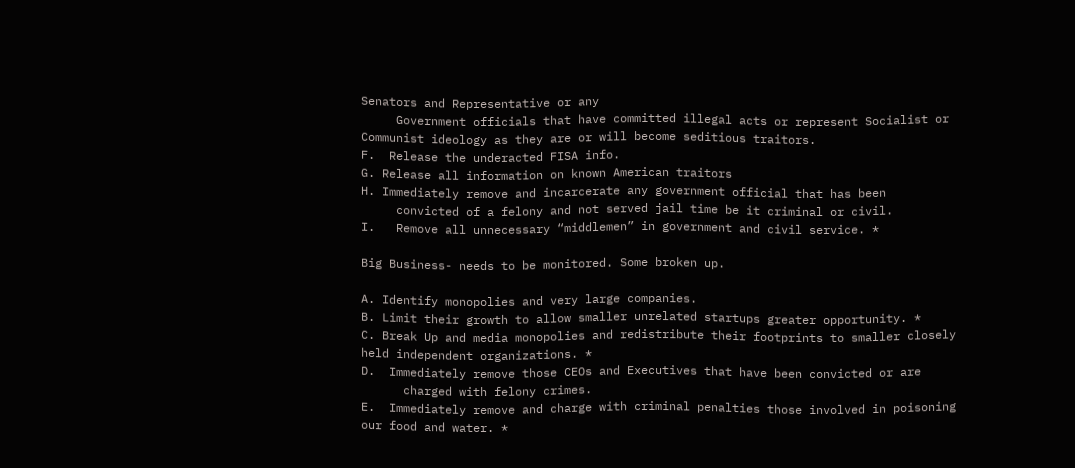Senators and Representative or any
     Government officials that have committed illegal acts or represent Socialist or                   Communist ideology as they are or will become seditious traitors.
F.  Release the underacted FISA info.
G. Release all information on known American traitors
H. Immediately remove and incarcerate any government official that has been
     convicted of a felony and not served jail time be it criminal or civil.
I.   Remove all unnecessary “middlemen” in government and civil service. *

Big Business- needs to be monitored. Some broken up.

A. Identify monopolies and very large companies.
B. Limit their growth to allow smaller unrelated startups greater opportunity. *
C. Break Up and media monopolies and redistribute their footprints to smaller closely           held independent organizations. *
D.  Immediately remove those CEOs and Executives that have been convicted or are
      charged with felony crimes.
E.  Immediately remove and charge with criminal penalties those involved in poisoning         our food and water. *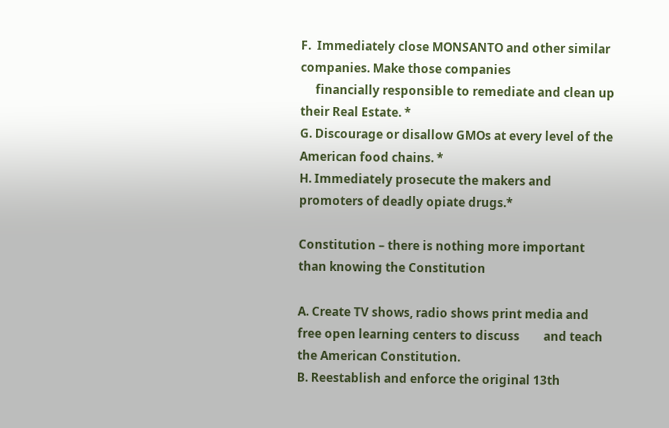F.  Immediately close MONSANTO and other similar companies. Make those companies
     financially responsible to remediate and clean up their Real Estate. *
G. Discourage or disallow GMOs at every level of the American food chains. *
H. Immediately prosecute the makers and promoters of deadly opiate drugs.*

Constitution – there is nothing more important than knowing the Constitution

A. Create TV shows, radio shows print media and free open learning centers to discuss        and teach the American Constitution.
B. Reestablish and enforce the original 13th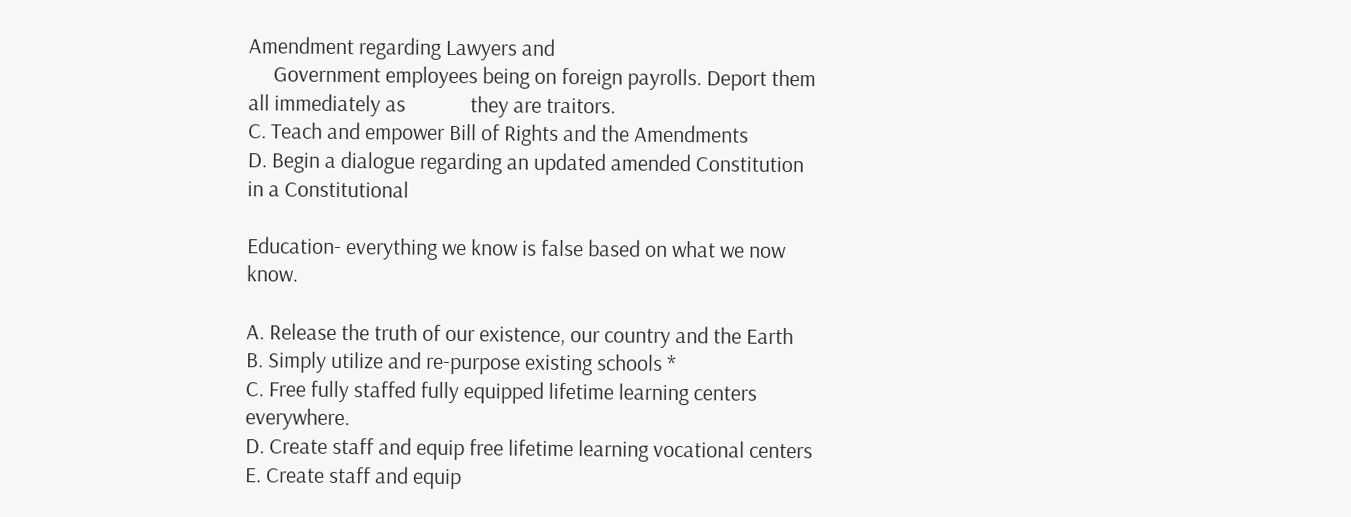Amendment regarding Lawyers and
     Government employees being on foreign payrolls. Deport them all immediately as             they are traitors.
C. Teach and empower Bill of Rights and the Amendments
D. Begin a dialogue regarding an updated amended Constitution in a Constitutional

Education- everything we know is false based on what we now know.

A. Release the truth of our existence, our country and the Earth
B. Simply utilize and re-purpose existing schools *
C. Free fully staffed fully equipped lifetime learning centers everywhere.
D. Create staff and equip free lifetime learning vocational centers
E. Create staff and equip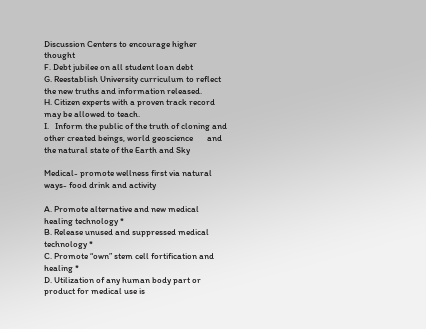Discussion Centers to encourage higher thought
F. Debt jubilee on all student loan debt
G. Reestablish University curriculum to reflect the new truths and information released.
H. Citizen experts with a proven track record may be allowed to teach.
I.   Inform the public of the truth of cloning and other created beings, world geoscience       and the natural state of the Earth and Sky

Medical- promote wellness first via natural ways- food drink and activity

A. Promote alternative and new medical healing technology *
B. Release unused and suppressed medical technology *
C. Promote “own” stem cell fortification and healing *
D. Utilization of any human body part or product for medical use is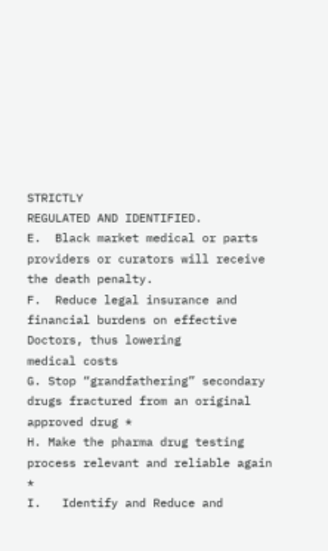STRICTLY                         REGULATED AND IDENTIFIED.
E.  Black market medical or parts providers or curators will receive the death penalty.
F.  Reduce legal insurance and financial burdens on effective Doctors, thus lowering             medical costs
G. Stop “grandfathering” secondary drugs fractured from an original approved drug *
H. Make the pharma drug testing process relevant and reliable again *
I.   Identify and Reduce and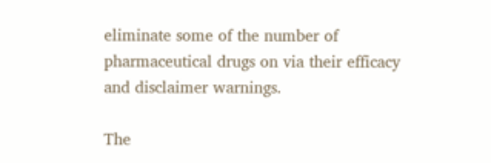eliminate some of the number of pharmaceutical drugs on via their efficacy and disclaimer warnings.

The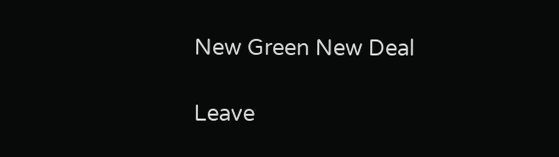New Green New Deal

Leave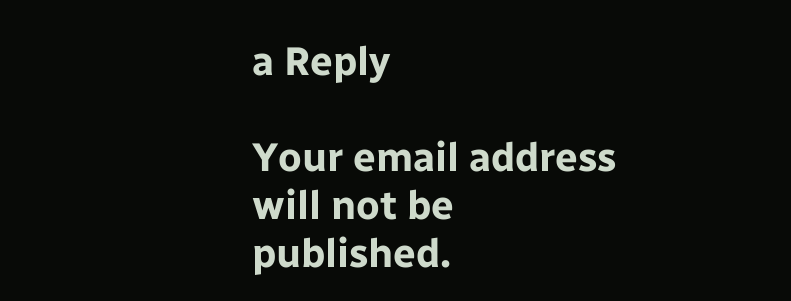a Reply

Your email address will not be published.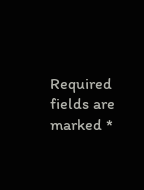Required fields are marked *